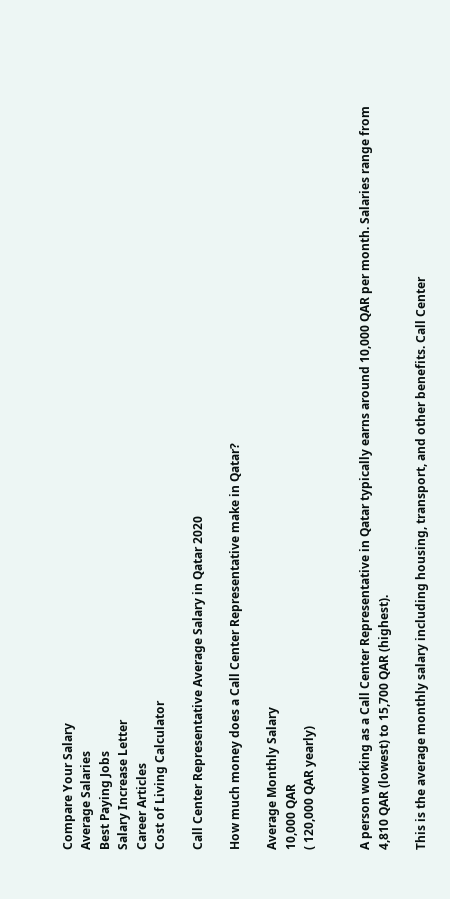Compare Your Salary
Average Salaries
Best Paying Jobs
Salary Increase Letter
Career Articles
Cost of Living Calculator

Call Center Representative Average Salary in Qatar 2020

How much money does a Call Center Representative make in Qatar?

Average Monthly Salary
10,000 QAR
( 120,000 QAR yearly)


A person working as a Call Center Representative in Qatar typically earns around 10,000 QAR per month. Salaries range from 4,810 QAR (lowest) to 15,700 QAR (highest).

This is the average monthly salary including housing, transport, and other benefits. Call Center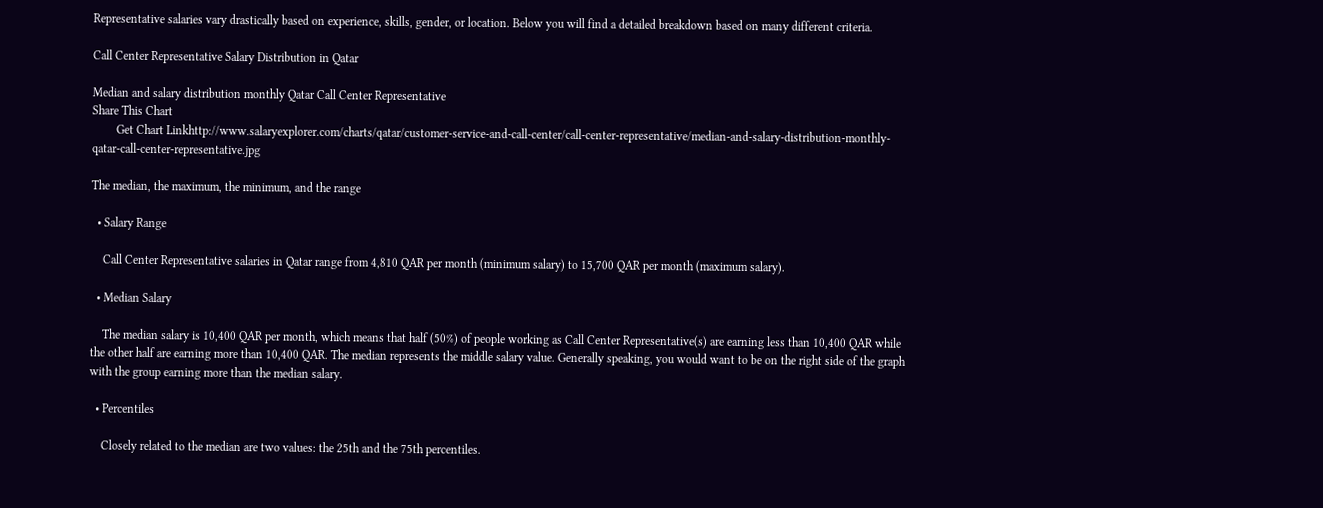Representative salaries vary drastically based on experience, skills, gender, or location. Below you will find a detailed breakdown based on many different criteria.

Call Center Representative Salary Distribution in Qatar

Median and salary distribution monthly Qatar Call Center Representative
Share This Chart
        Get Chart Linkhttp://www.salaryexplorer.com/charts/qatar/customer-service-and-call-center/call-center-representative/median-and-salary-distribution-monthly-qatar-call-center-representative.jpg

The median, the maximum, the minimum, and the range

  • Salary Range

    Call Center Representative salaries in Qatar range from 4,810 QAR per month (minimum salary) to 15,700 QAR per month (maximum salary).

  • Median Salary

    The median salary is 10,400 QAR per month, which means that half (50%) of people working as Call Center Representative(s) are earning less than 10,400 QAR while the other half are earning more than 10,400 QAR. The median represents the middle salary value. Generally speaking, you would want to be on the right side of the graph with the group earning more than the median salary.

  • Percentiles

    Closely related to the median are two values: the 25th and the 75th percentiles.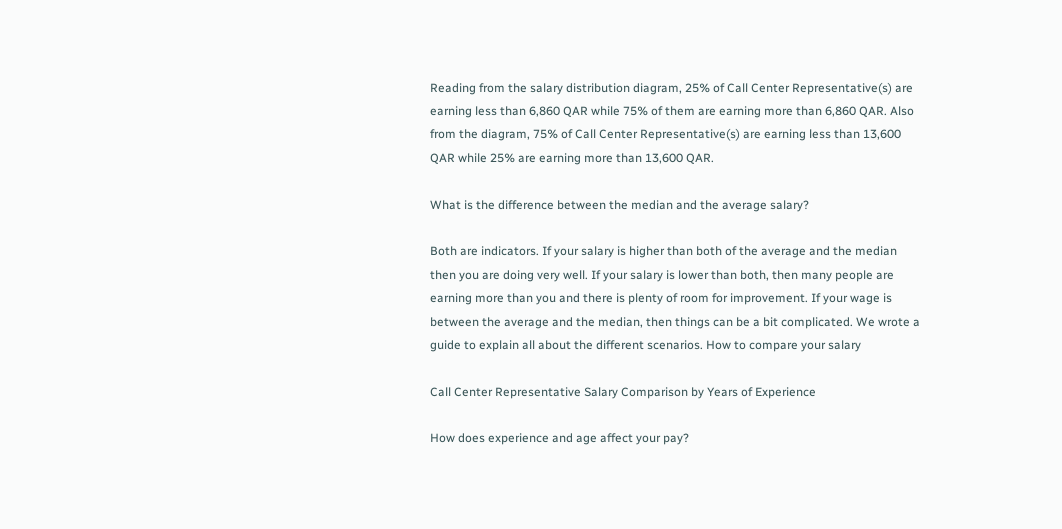Reading from the salary distribution diagram, 25% of Call Center Representative(s) are earning less than 6,860 QAR while 75% of them are earning more than 6,860 QAR. Also from the diagram, 75% of Call Center Representative(s) are earning less than 13,600 QAR while 25% are earning more than 13,600 QAR.

What is the difference between the median and the average salary?

Both are indicators. If your salary is higher than both of the average and the median then you are doing very well. If your salary is lower than both, then many people are earning more than you and there is plenty of room for improvement. If your wage is between the average and the median, then things can be a bit complicated. We wrote a guide to explain all about the different scenarios. How to compare your salary

Call Center Representative Salary Comparison by Years of Experience

How does experience and age affect your pay?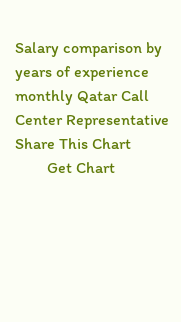Salary comparison by years of experience monthly Qatar Call Center Representative
Share This Chart
        Get Chart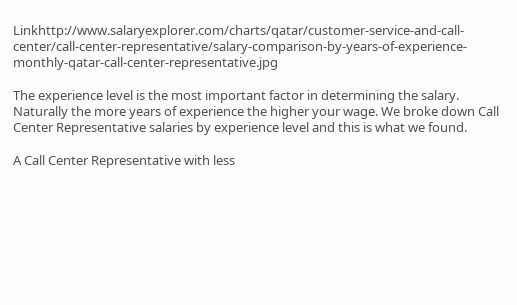Linkhttp://www.salaryexplorer.com/charts/qatar/customer-service-and-call-center/call-center-representative/salary-comparison-by-years-of-experience-monthly-qatar-call-center-representative.jpg

The experience level is the most important factor in determining the salary. Naturally the more years of experience the higher your wage. We broke down Call Center Representative salaries by experience level and this is what we found.

A Call Center Representative with less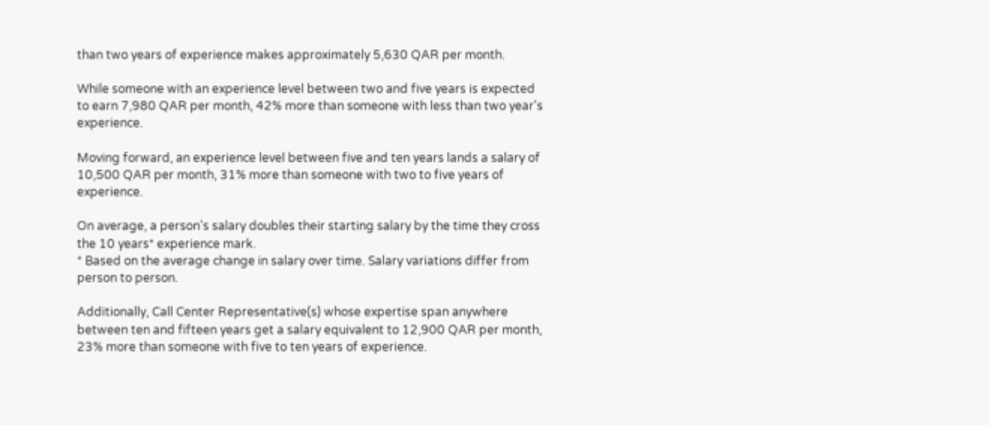than two years of experience makes approximately 5,630 QAR per month.

While someone with an experience level between two and five years is expected to earn 7,980 QAR per month, 42% more than someone with less than two year's experience.

Moving forward, an experience level between five and ten years lands a salary of 10,500 QAR per month, 31% more than someone with two to five years of experience.

On average, a person's salary doubles their starting salary by the time they cross the 10 years* experience mark.
* Based on the average change in salary over time. Salary variations differ from person to person.

Additionally, Call Center Representative(s) whose expertise span anywhere between ten and fifteen years get a salary equivalent to 12,900 QAR per month, 23% more than someone with five to ten years of experience.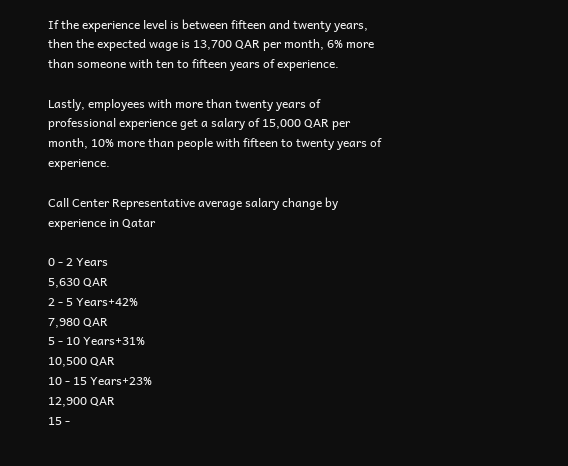If the experience level is between fifteen and twenty years, then the expected wage is 13,700 QAR per month, 6% more than someone with ten to fifteen years of experience.

Lastly, employees with more than twenty years of professional experience get a salary of 15,000 QAR per month, 10% more than people with fifteen to twenty years of experience.

Call Center Representative average salary change by experience in Qatar

0 - 2 Years
5,630 QAR
2 - 5 Years+42%
7,980 QAR
5 - 10 Years+31%
10,500 QAR
10 - 15 Years+23%
12,900 QAR
15 -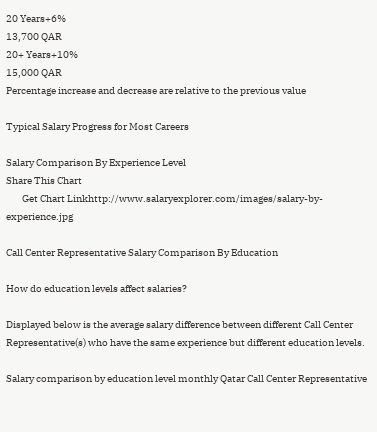20 Years+6%
13,700 QAR
20+ Years+10%
15,000 QAR
Percentage increase and decrease are relative to the previous value

Typical Salary Progress for Most Careers

Salary Comparison By Experience Level
Share This Chart
        Get Chart Linkhttp://www.salaryexplorer.com/images/salary-by-experience.jpg

Call Center Representative Salary Comparison By Education

How do education levels affect salaries?

Displayed below is the average salary difference between different Call Center Representative(s) who have the same experience but different education levels.

Salary comparison by education level monthly Qatar Call Center Representative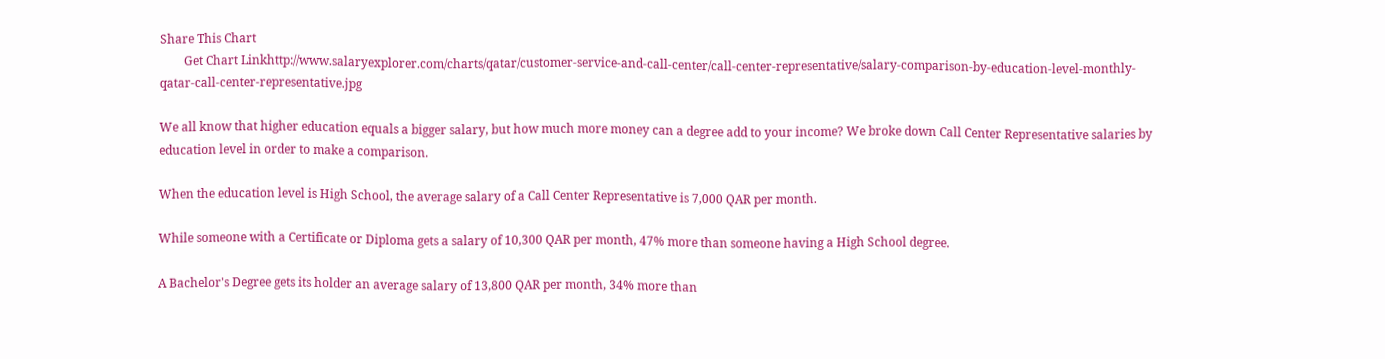Share This Chart
        Get Chart Linkhttp://www.salaryexplorer.com/charts/qatar/customer-service-and-call-center/call-center-representative/salary-comparison-by-education-level-monthly-qatar-call-center-representative.jpg

We all know that higher education equals a bigger salary, but how much more money can a degree add to your income? We broke down Call Center Representative salaries by education level in order to make a comparison.

When the education level is High School, the average salary of a Call Center Representative is 7,000 QAR per month.

While someone with a Certificate or Diploma gets a salary of 10,300 QAR per month, 47% more than someone having a High School degree.

A Bachelor's Degree gets its holder an average salary of 13,800 QAR per month, 34% more than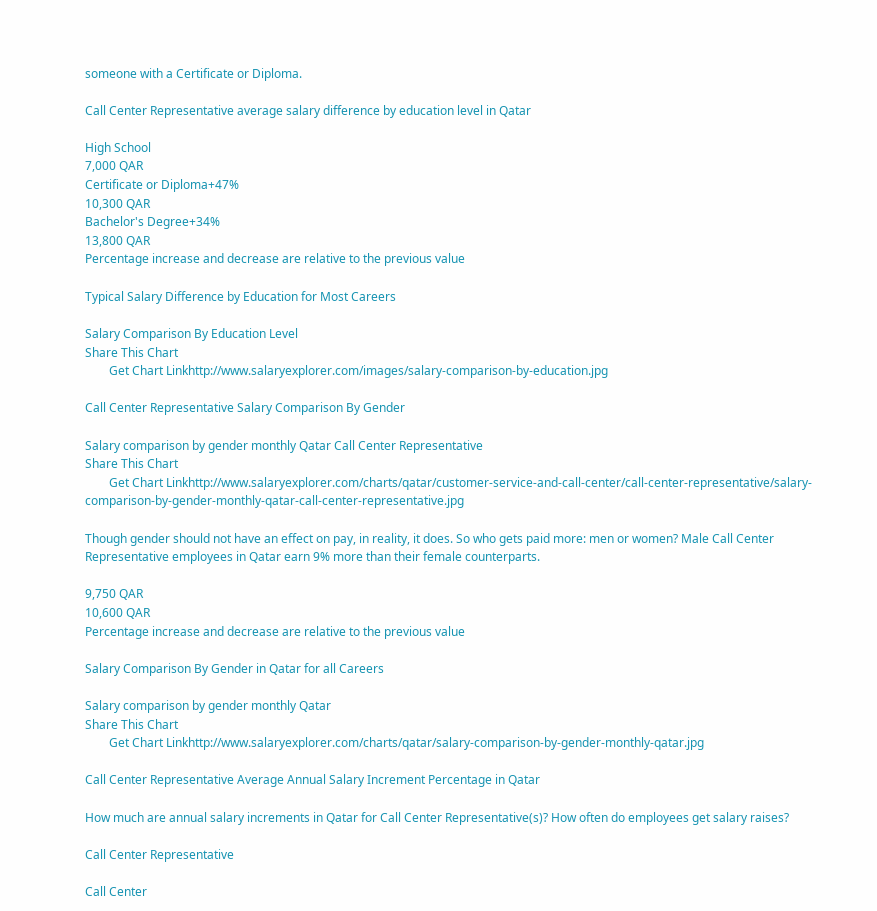someone with a Certificate or Diploma.

Call Center Representative average salary difference by education level in Qatar

High School
7,000 QAR
Certificate or Diploma+47%
10,300 QAR
Bachelor's Degree+34%
13,800 QAR
Percentage increase and decrease are relative to the previous value

Typical Salary Difference by Education for Most Careers

Salary Comparison By Education Level
Share This Chart
        Get Chart Linkhttp://www.salaryexplorer.com/images/salary-comparison-by-education.jpg

Call Center Representative Salary Comparison By Gender

Salary comparison by gender monthly Qatar Call Center Representative
Share This Chart
        Get Chart Linkhttp://www.salaryexplorer.com/charts/qatar/customer-service-and-call-center/call-center-representative/salary-comparison-by-gender-monthly-qatar-call-center-representative.jpg

Though gender should not have an effect on pay, in reality, it does. So who gets paid more: men or women? Male Call Center Representative employees in Qatar earn 9% more than their female counterparts.

9,750 QAR
10,600 QAR
Percentage increase and decrease are relative to the previous value

Salary Comparison By Gender in Qatar for all Careers

Salary comparison by gender monthly Qatar
Share This Chart
        Get Chart Linkhttp://www.salaryexplorer.com/charts/qatar/salary-comparison-by-gender-monthly-qatar.jpg

Call Center Representative Average Annual Salary Increment Percentage in Qatar

How much are annual salary increments in Qatar for Call Center Representative(s)? How often do employees get salary raises?

Call Center Representative

Call Center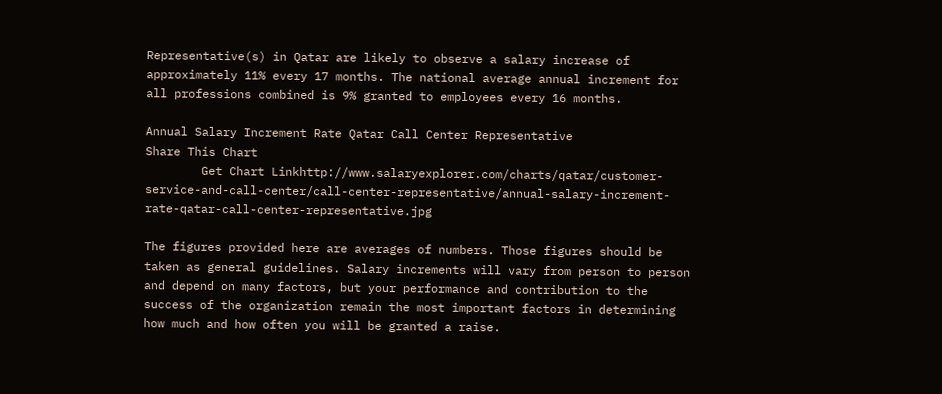Representative(s) in Qatar are likely to observe a salary increase of approximately 11% every 17 months. The national average annual increment for all professions combined is 9% granted to employees every 16 months.

Annual Salary Increment Rate Qatar Call Center Representative
Share This Chart
        Get Chart Linkhttp://www.salaryexplorer.com/charts/qatar/customer-service-and-call-center/call-center-representative/annual-salary-increment-rate-qatar-call-center-representative.jpg

The figures provided here are averages of numbers. Those figures should be taken as general guidelines. Salary increments will vary from person to person and depend on many factors, but your performance and contribution to the success of the organization remain the most important factors in determining how much and how often you will be granted a raise.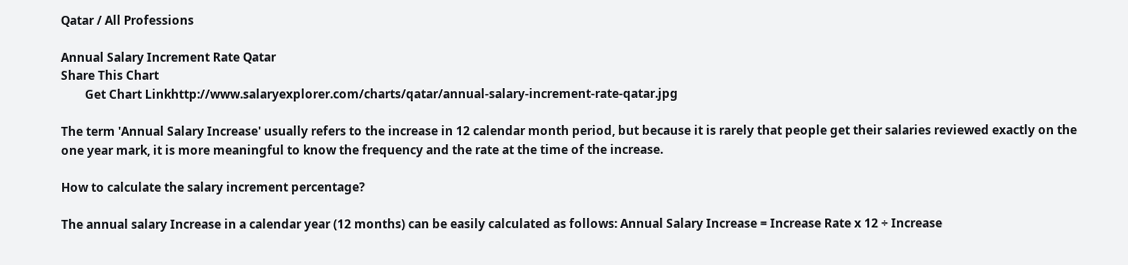Qatar / All Professions

Annual Salary Increment Rate Qatar
Share This Chart
        Get Chart Linkhttp://www.salaryexplorer.com/charts/qatar/annual-salary-increment-rate-qatar.jpg

The term 'Annual Salary Increase' usually refers to the increase in 12 calendar month period, but because it is rarely that people get their salaries reviewed exactly on the one year mark, it is more meaningful to know the frequency and the rate at the time of the increase.

How to calculate the salary increment percentage?

The annual salary Increase in a calendar year (12 months) can be easily calculated as follows: Annual Salary Increase = Increase Rate x 12 ÷ Increase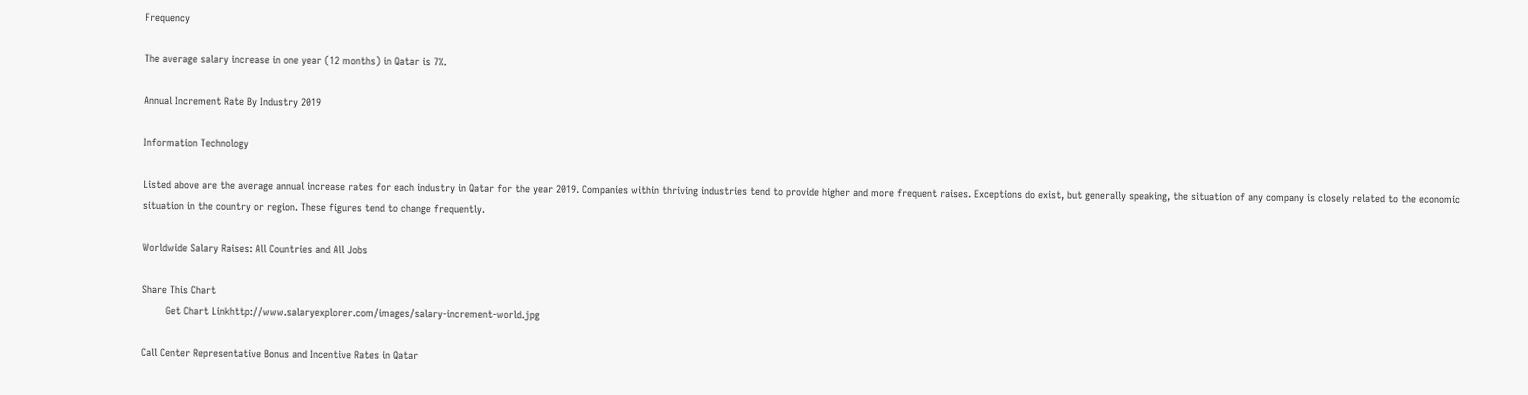Frequency

The average salary increase in one year (12 months) in Qatar is 7%.

Annual Increment Rate By Industry 2019

Information Technology

Listed above are the average annual increase rates for each industry in Qatar for the year 2019. Companies within thriving industries tend to provide higher and more frequent raises. Exceptions do exist, but generally speaking, the situation of any company is closely related to the economic situation in the country or region. These figures tend to change frequently.

Worldwide Salary Raises: All Countries and All Jobs

Share This Chart
        Get Chart Linkhttp://www.salaryexplorer.com/images/salary-increment-world.jpg

Call Center Representative Bonus and Incentive Rates in Qatar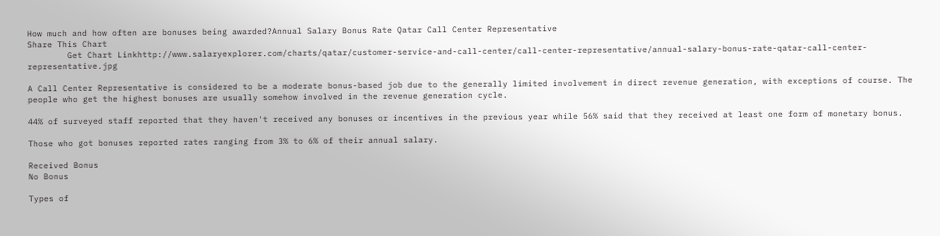How much and how often are bonuses being awarded?Annual Salary Bonus Rate Qatar Call Center Representative
Share This Chart
        Get Chart Linkhttp://www.salaryexplorer.com/charts/qatar/customer-service-and-call-center/call-center-representative/annual-salary-bonus-rate-qatar-call-center-representative.jpg

A Call Center Representative is considered to be a moderate bonus-based job due to the generally limited involvement in direct revenue generation, with exceptions of course. The people who get the highest bonuses are usually somehow involved in the revenue generation cycle.

44% of surveyed staff reported that they haven't received any bonuses or incentives in the previous year while 56% said that they received at least one form of monetary bonus.

Those who got bonuses reported rates ranging from 3% to 6% of their annual salary.

Received Bonus
No Bonus

Types of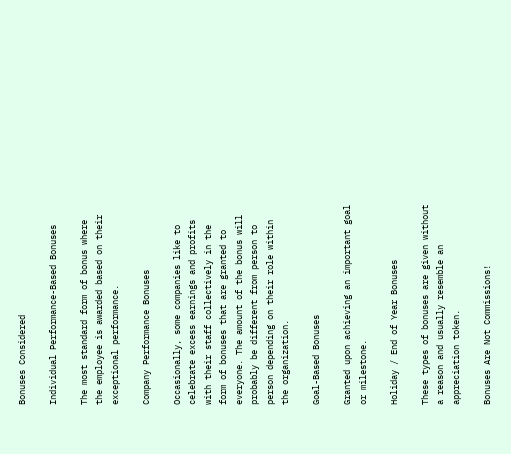Bonuses Considered

Individual Performance-Based Bonuses

The most standard form of bonus where the employee is awarded based on their exceptional performance.

Company Performance Bonuses

Occasionally, some companies like to celebrate excess earnings and profits with their staff collectively in the form of bonuses that are granted to everyone. The amount of the bonus will probably be different from person to person depending on their role within the organization.

Goal-Based Bonuses

Granted upon achieving an important goal or milestone.

Holiday / End of Year Bonuses

These types of bonuses are given without a reason and usually resemble an appreciation token.

Bonuses Are Not Commissions!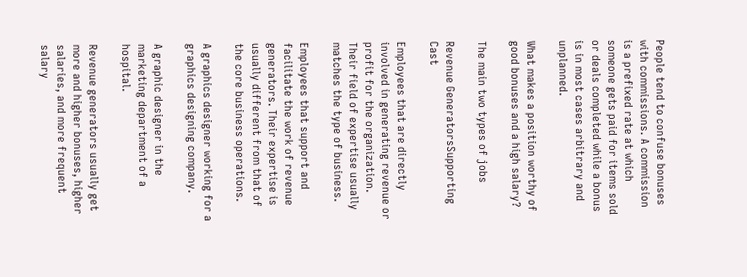People tend to confuse bonuses with commissions. A commission is a prefixed rate at which someone gets paid for items sold or deals completed while a bonus is in most cases arbitrary and unplanned.

What makes a position worthy of good bonuses and a high salary?

The main two types of jobs

Revenue GeneratorsSupporting Cast

Employees that are directly involved in generating revenue or profit for the organization. Their field of expertise usually matches the type of business.

Employees that support and facilitate the work of revenue generators. Their expertise is usually different from that of the core business operations.

A graphics designer working for a graphics designing company.

A graphic designer in the marketing department of a hospital.

Revenue generators usually get more and higher bonuses, higher salaries, and more frequent salary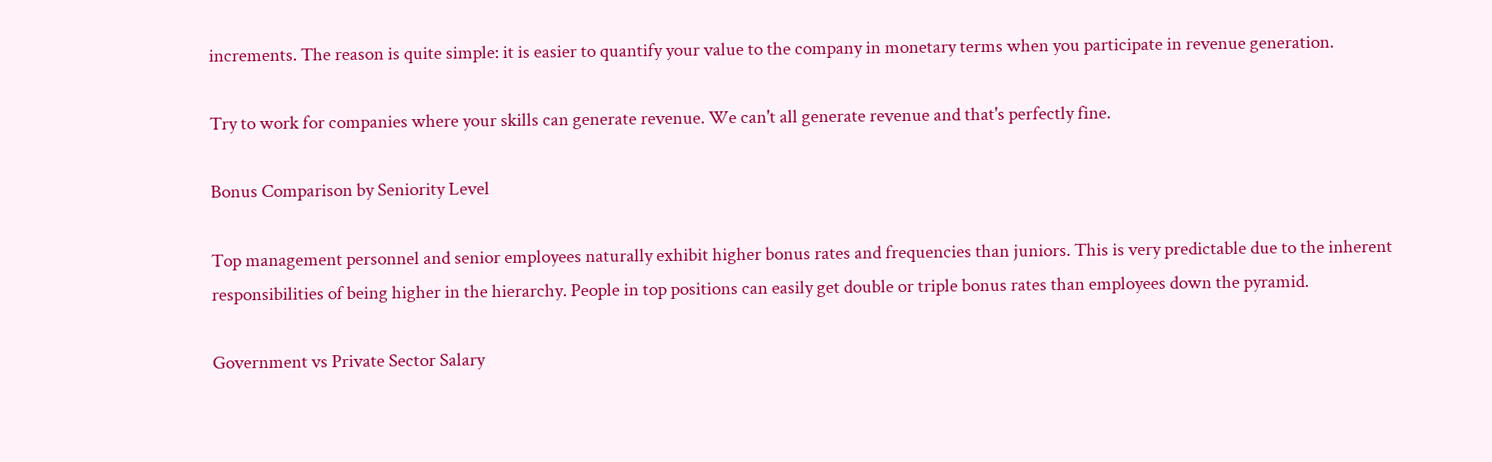increments. The reason is quite simple: it is easier to quantify your value to the company in monetary terms when you participate in revenue generation.

Try to work for companies where your skills can generate revenue. We can't all generate revenue and that's perfectly fine.

Bonus Comparison by Seniority Level

Top management personnel and senior employees naturally exhibit higher bonus rates and frequencies than juniors. This is very predictable due to the inherent responsibilities of being higher in the hierarchy. People in top positions can easily get double or triple bonus rates than employees down the pyramid.

Government vs Private Sector Salary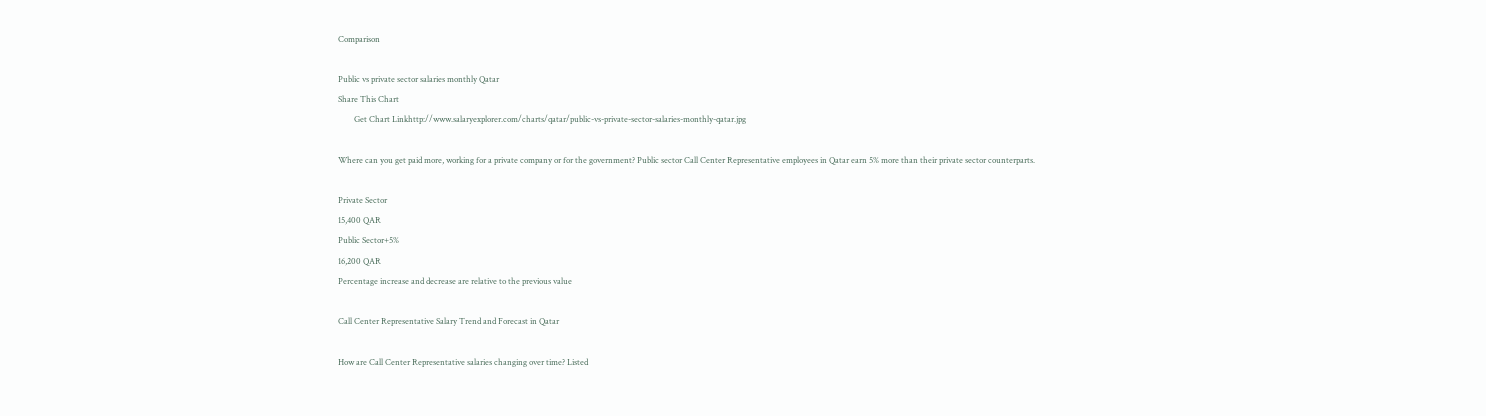Comparison

Public vs private sector salaries monthly Qatar
Share This Chart
        Get Chart Linkhttp://www.salaryexplorer.com/charts/qatar/public-vs-private-sector-salaries-monthly-qatar.jpg

Where can you get paid more, working for a private company or for the government? Public sector Call Center Representative employees in Qatar earn 5% more than their private sector counterparts.

Private Sector
15,400 QAR
Public Sector+5%
16,200 QAR
Percentage increase and decrease are relative to the previous value

Call Center Representative Salary Trend and Forecast in Qatar

How are Call Center Representative salaries changing over time? Listed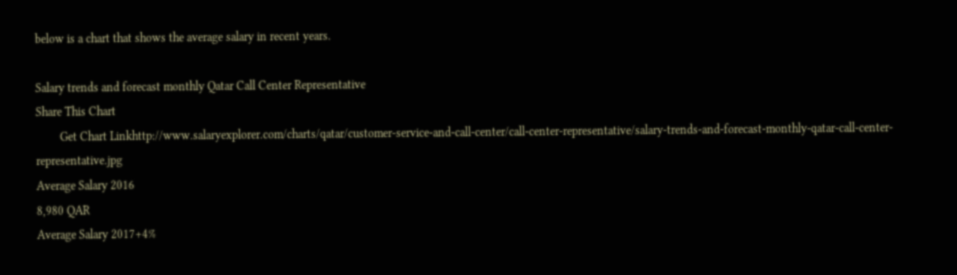below is a chart that shows the average salary in recent years.

Salary trends and forecast monthly Qatar Call Center Representative
Share This Chart
        Get Chart Linkhttp://www.salaryexplorer.com/charts/qatar/customer-service-and-call-center/call-center-representative/salary-trends-and-forecast-monthly-qatar-call-center-representative.jpg
Average Salary 2016
8,980 QAR
Average Salary 2017+4%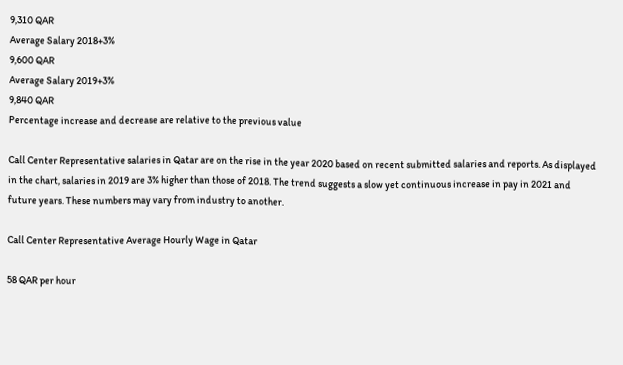9,310 QAR
Average Salary 2018+3%
9,600 QAR
Average Salary 2019+3%
9,840 QAR
Percentage increase and decrease are relative to the previous value

Call Center Representative salaries in Qatar are on the rise in the year 2020 based on recent submitted salaries and reports. As displayed in the chart, salaries in 2019 are 3% higher than those of 2018. The trend suggests a slow yet continuous increase in pay in 2021 and future years. These numbers may vary from industry to another.

Call Center Representative Average Hourly Wage in Qatar

58 QAR per hour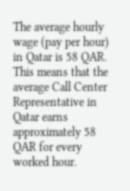The average hourly wage (pay per hour) in Qatar is 58 QAR. This means that the average Call Center Representative in Qatar earns approximately 58 QAR for every worked hour.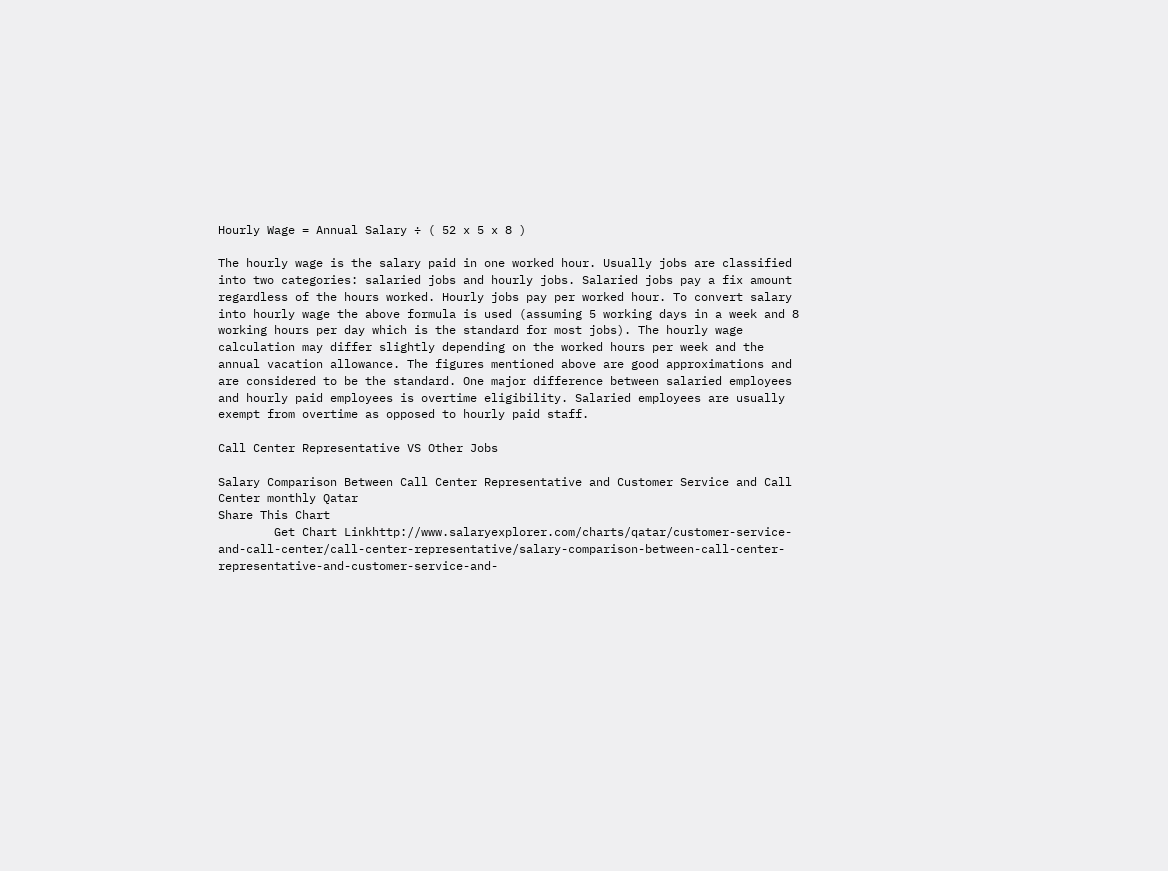Hourly Wage = Annual Salary ÷ ( 52 x 5 x 8 )

The hourly wage is the salary paid in one worked hour. Usually jobs are classified into two categories: salaried jobs and hourly jobs. Salaried jobs pay a fix amount regardless of the hours worked. Hourly jobs pay per worked hour. To convert salary into hourly wage the above formula is used (assuming 5 working days in a week and 8 working hours per day which is the standard for most jobs). The hourly wage calculation may differ slightly depending on the worked hours per week and the annual vacation allowance. The figures mentioned above are good approximations and are considered to be the standard. One major difference between salaried employees and hourly paid employees is overtime eligibility. Salaried employees are usually exempt from overtime as opposed to hourly paid staff.

Call Center Representative VS Other Jobs

Salary Comparison Between Call Center Representative and Customer Service and Call Center monthly Qatar
Share This Chart
        Get Chart Linkhttp://www.salaryexplorer.com/charts/qatar/customer-service-and-call-center/call-center-representative/salary-comparison-between-call-center-representative-and-customer-service-and-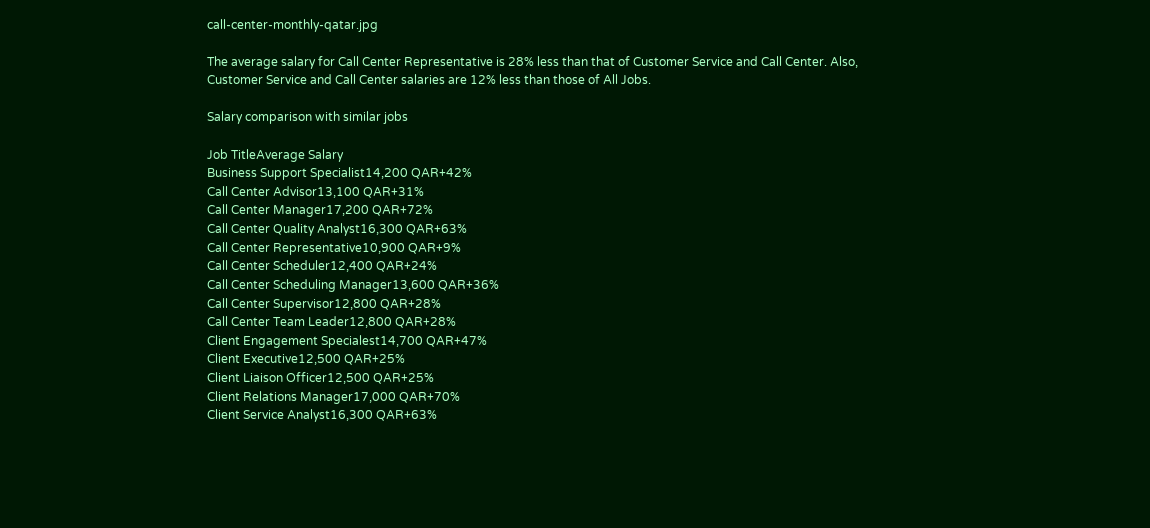call-center-monthly-qatar.jpg

The average salary for Call Center Representative is 28% less than that of Customer Service and Call Center. Also, Customer Service and Call Center salaries are 12% less than those of All Jobs.

Salary comparison with similar jobs

Job TitleAverage Salary
Business Support Specialist14,200 QAR+42%
Call Center Advisor13,100 QAR+31%
Call Center Manager17,200 QAR+72%
Call Center Quality Analyst16,300 QAR+63%
Call Center Representative10,900 QAR+9%
Call Center Scheduler12,400 QAR+24%
Call Center Scheduling Manager13,600 QAR+36%
Call Center Supervisor12,800 QAR+28%
Call Center Team Leader12,800 QAR+28%
Client Engagement Specialest14,700 QAR+47%
Client Executive12,500 QAR+25%
Client Liaison Officer12,500 QAR+25%
Client Relations Manager17,000 QAR+70%
Client Service Analyst16,300 QAR+63%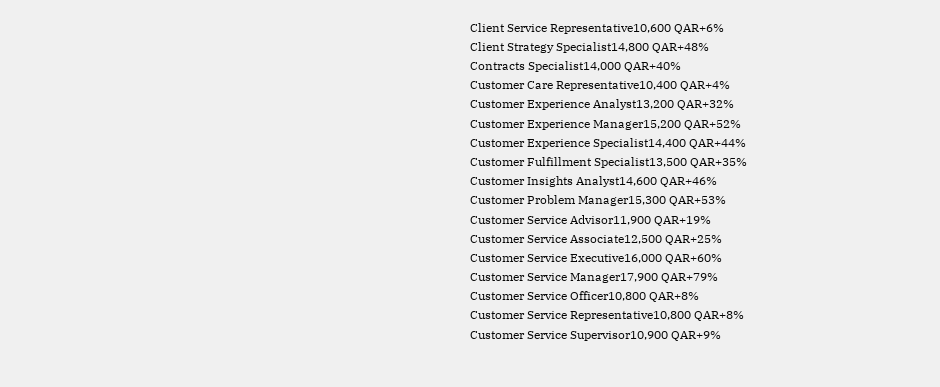Client Service Representative10,600 QAR+6%
Client Strategy Specialist14,800 QAR+48%
Contracts Specialist14,000 QAR+40%
Customer Care Representative10,400 QAR+4%
Customer Experience Analyst13,200 QAR+32%
Customer Experience Manager15,200 QAR+52%
Customer Experience Specialist14,400 QAR+44%
Customer Fulfillment Specialist13,500 QAR+35%
Customer Insights Analyst14,600 QAR+46%
Customer Problem Manager15,300 QAR+53%
Customer Service Advisor11,900 QAR+19%
Customer Service Associate12,500 QAR+25%
Customer Service Executive16,000 QAR+60%
Customer Service Manager17,900 QAR+79%
Customer Service Officer10,800 QAR+8%
Customer Service Representative10,800 QAR+8%
Customer Service Supervisor10,900 QAR+9%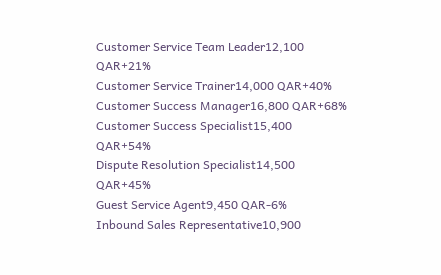Customer Service Team Leader12,100 QAR+21%
Customer Service Trainer14,000 QAR+40%
Customer Success Manager16,800 QAR+68%
Customer Success Specialist15,400 QAR+54%
Dispute Resolution Specialist14,500 QAR+45%
Guest Service Agent9,450 QAR-6%
Inbound Sales Representative10,900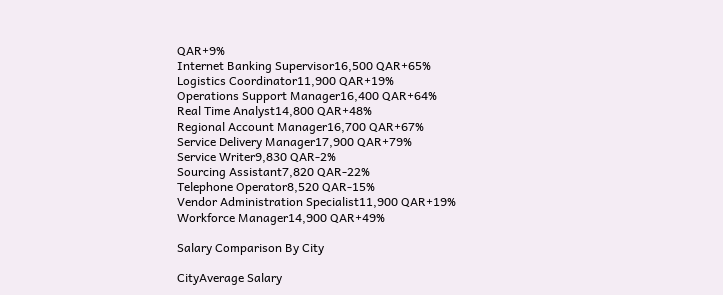QAR+9%
Internet Banking Supervisor16,500 QAR+65%
Logistics Coordinator11,900 QAR+19%
Operations Support Manager16,400 QAR+64%
Real Time Analyst14,800 QAR+48%
Regional Account Manager16,700 QAR+67%
Service Delivery Manager17,900 QAR+79%
Service Writer9,830 QAR-2%
Sourcing Assistant7,820 QAR-22%
Telephone Operator8,520 QAR-15%
Vendor Administration Specialist11,900 QAR+19%
Workforce Manager14,900 QAR+49%

Salary Comparison By City

CityAverage Salary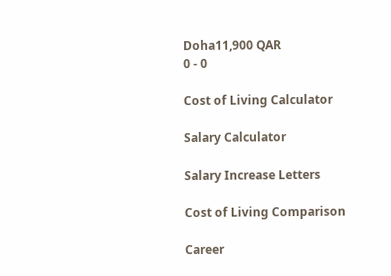Doha11,900 QAR
0 - 0

Cost of Living Calculator

Salary Calculator

Salary Increase Letters

Cost of Living Comparison

Career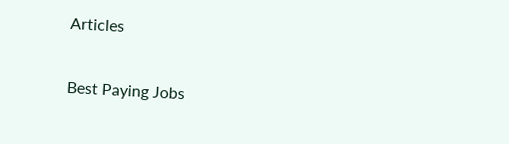Articles

Best Paying Jobs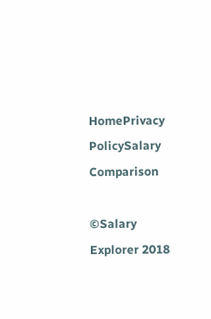HomePrivacy PolicySalary Comparison

©Salary Explorer 2018